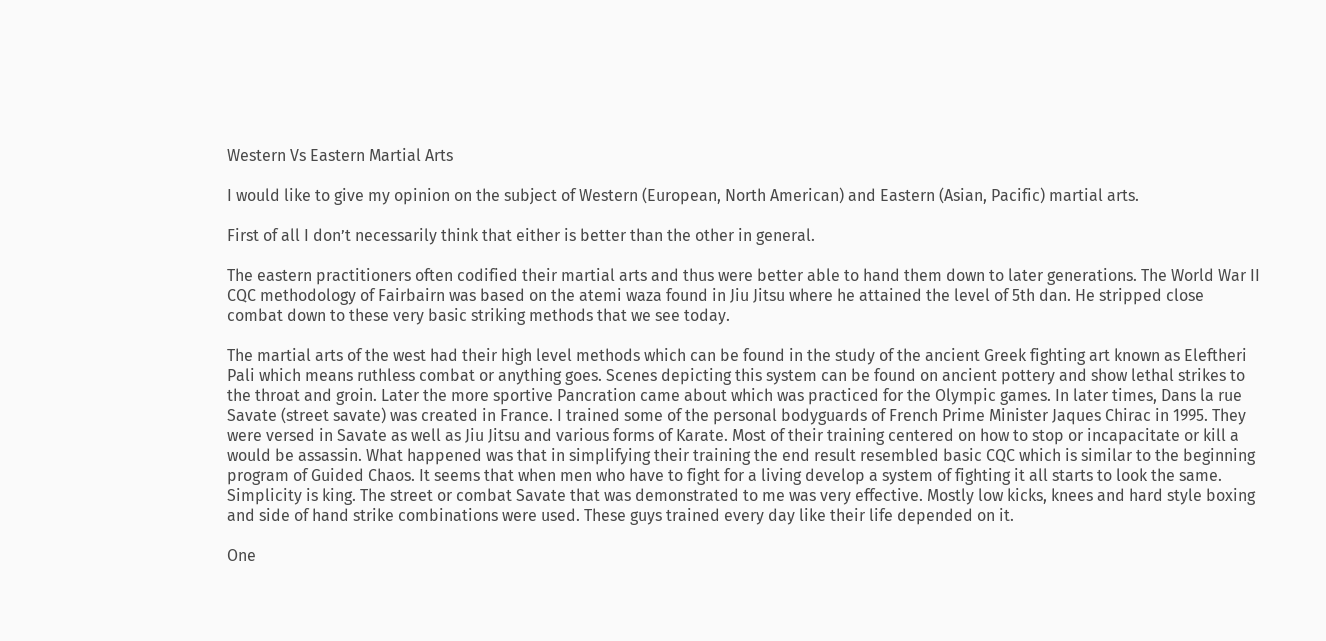Western Vs Eastern Martial Arts

I would like to give my opinion on the subject of Western (European, North American) and Eastern (Asian, Pacific) martial arts.

First of all I don’t necessarily think that either is better than the other in general.

The eastern practitioners often codified their martial arts and thus were better able to hand them down to later generations. The World War II CQC methodology of Fairbairn was based on the atemi waza found in Jiu Jitsu where he attained the level of 5th dan. He stripped close combat down to these very basic striking methods that we see today.

The martial arts of the west had their high level methods which can be found in the study of the ancient Greek fighting art known as Eleftheri Pali which means ruthless combat or anything goes. Scenes depicting this system can be found on ancient pottery and show lethal strikes to the throat and groin. Later the more sportive Pancration came about which was practiced for the Olympic games. In later times, Dans la rue Savate (street savate) was created in France. I trained some of the personal bodyguards of French Prime Minister Jaques Chirac in 1995. They were versed in Savate as well as Jiu Jitsu and various forms of Karate. Most of their training centered on how to stop or incapacitate or kill a would be assassin. What happened was that in simplifying their training the end result resembled basic CQC which is similar to the beginning program of Guided Chaos. It seems that when men who have to fight for a living develop a system of fighting it all starts to look the same. Simplicity is king. The street or combat Savate that was demonstrated to me was very effective. Mostly low kicks, knees and hard style boxing and side of hand strike combinations were used. These guys trained every day like their life depended on it.

One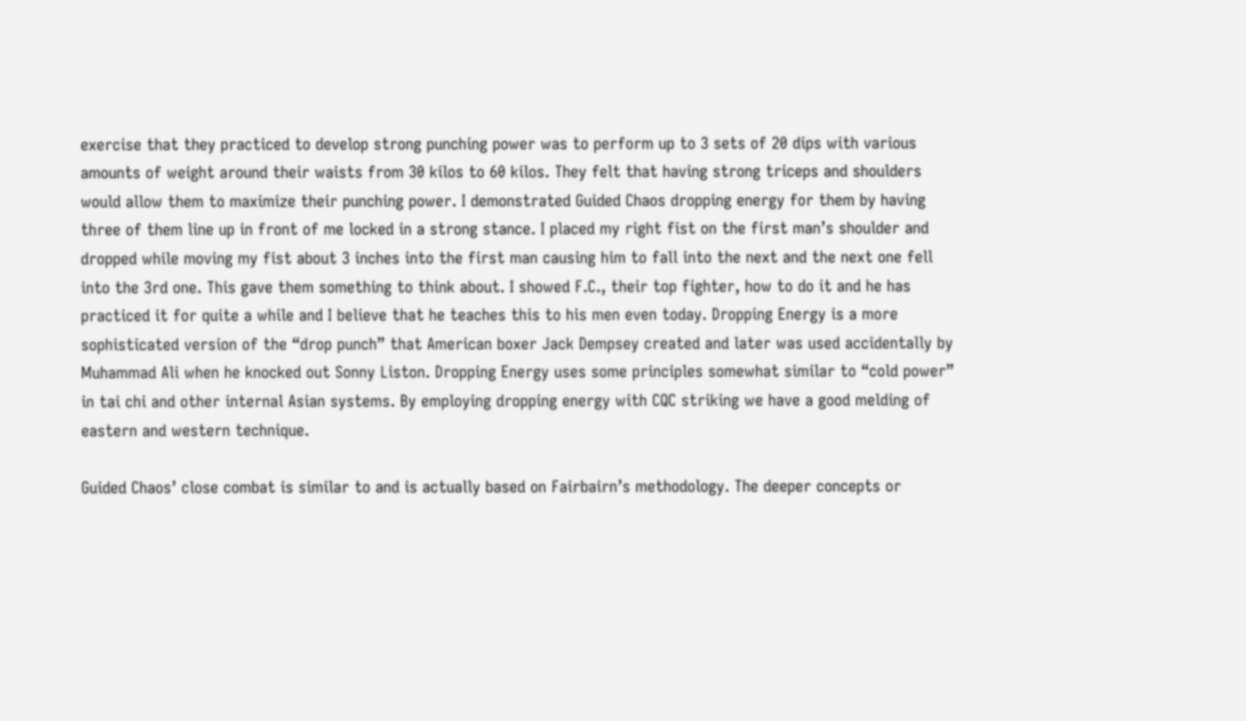exercise that they practiced to develop strong punching power was to perform up to 3 sets of 20 dips with various amounts of weight around their waists from 30 kilos to 60 kilos. They felt that having strong triceps and shoulders would allow them to maximize their punching power. I demonstrated Guided Chaos dropping energy for them by having three of them line up in front of me locked in a strong stance. I placed my right fist on the first man’s shoulder and dropped while moving my fist about 3 inches into the first man causing him to fall into the next and the next one fell into the 3rd one. This gave them something to think about. I showed F.C., their top fighter, how to do it and he has practiced it for quite a while and I believe that he teaches this to his men even today. Dropping Energy is a more sophisticated version of the “drop punch” that American boxer Jack Dempsey created and later was used accidentally by Muhammad Ali when he knocked out Sonny Liston. Dropping Energy uses some principles somewhat similar to “cold power” in tai chi and other internal Asian systems. By employing dropping energy with CQC striking we have a good melding of eastern and western technique.

Guided Chaos’ close combat is similar to and is actually based on Fairbairn’s methodology. The deeper concepts or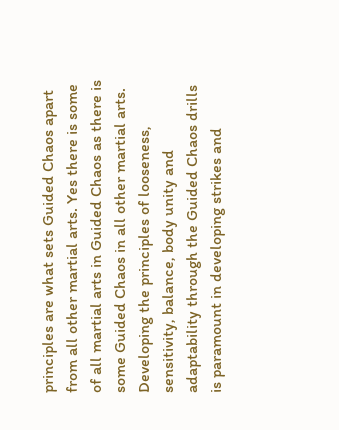principles are what sets Guided Chaos apart from all other martial arts. Yes there is some of all martial arts in Guided Chaos as there is some Guided Chaos in all other martial arts. Developing the principles of looseness, sensitivity, balance, body unity and adaptability through the Guided Chaos drills is paramount in developing strikes and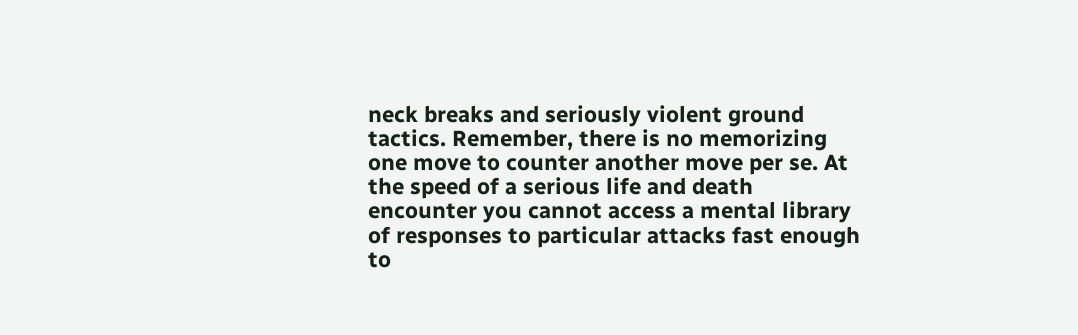neck breaks and seriously violent ground tactics. Remember, there is no memorizing one move to counter another move per se. At the speed of a serious life and death encounter you cannot access a mental library of responses to particular attacks fast enough to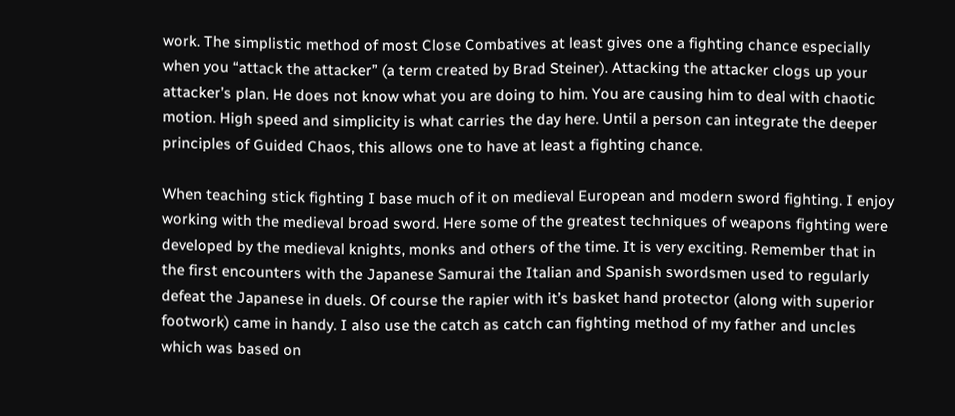work. The simplistic method of most Close Combatives at least gives one a fighting chance especially when you “attack the attacker” (a term created by Brad Steiner). Attacking the attacker clogs up your attacker’s plan. He does not know what you are doing to him. You are causing him to deal with chaotic motion. High speed and simplicity is what carries the day here. Until a person can integrate the deeper principles of Guided Chaos, this allows one to have at least a fighting chance.

When teaching stick fighting I base much of it on medieval European and modern sword fighting. I enjoy working with the medieval broad sword. Here some of the greatest techniques of weapons fighting were developed by the medieval knights, monks and others of the time. It is very exciting. Remember that in the first encounters with the Japanese Samurai the Italian and Spanish swordsmen used to regularly defeat the Japanese in duels. Of course the rapier with it’s basket hand protector (along with superior footwork) came in handy. I also use the catch as catch can fighting method of my father and uncles which was based on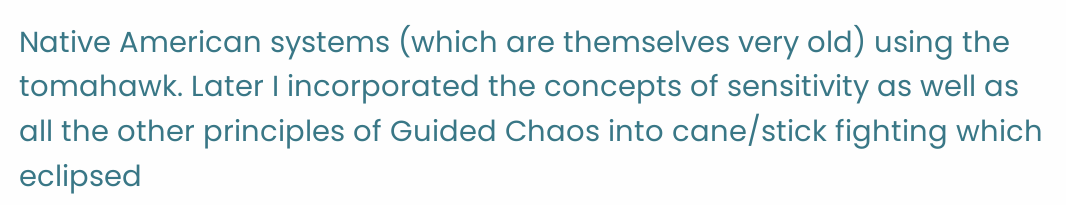Native American systems (which are themselves very old) using the tomahawk. Later I incorporated the concepts of sensitivity as well as all the other principles of Guided Chaos into cane/stick fighting which eclipsed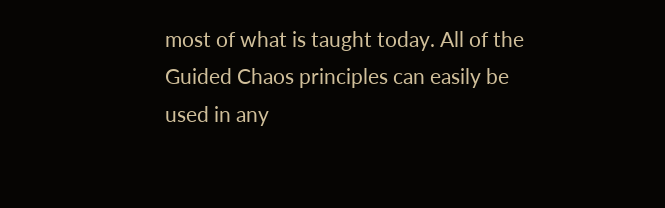most of what is taught today. All of the Guided Chaos principles can easily be used in any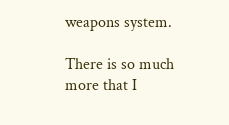weapons system.

There is so much more that I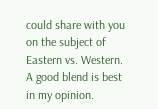could share with you on the subject of Eastern vs. Western. A good blend is best in my opinion.